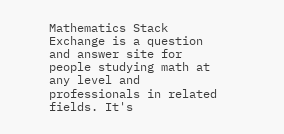Mathematics Stack Exchange is a question and answer site for people studying math at any level and professionals in related fields. It's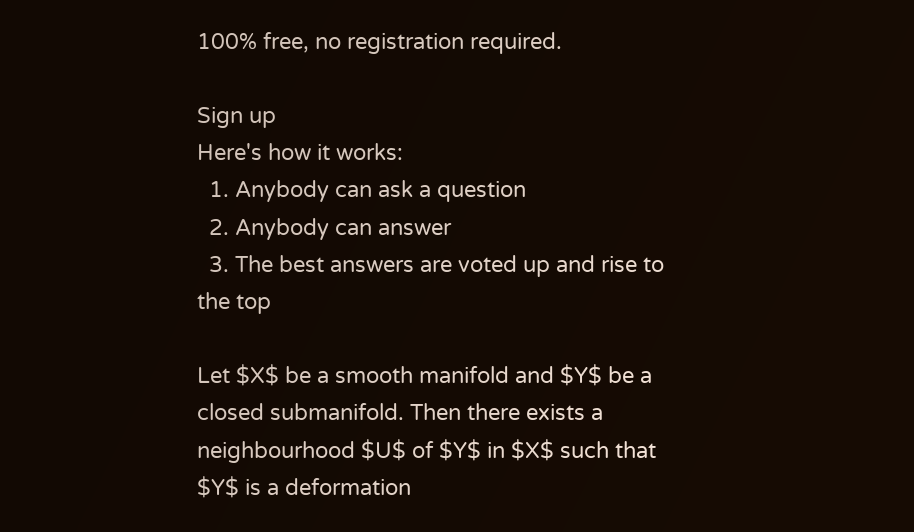100% free, no registration required.

Sign up
Here's how it works:
  1. Anybody can ask a question
  2. Anybody can answer
  3. The best answers are voted up and rise to the top

Let $X$ be a smooth manifold and $Y$ be a closed submanifold. Then there exists a neighbourhood $U$ of $Y$ in $X$ such that $Y$ is a deformation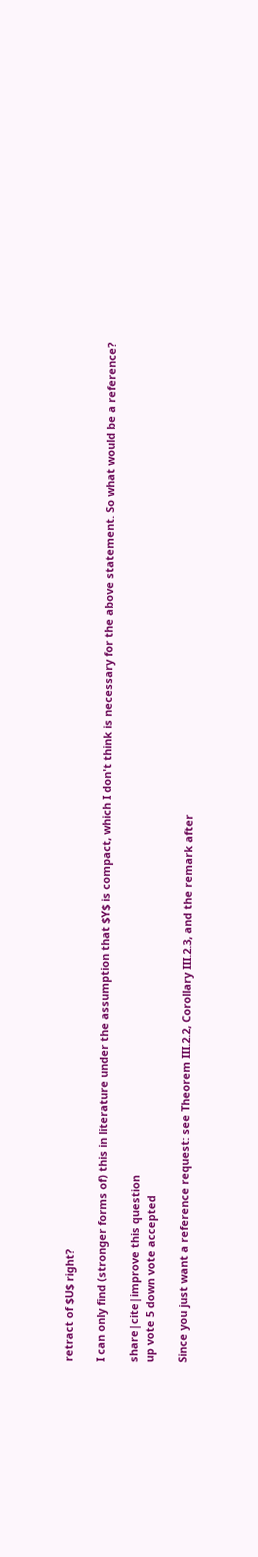retract of $U$ right?

I can only find (stronger forms of) this in literature under the assumption that $Y$ is compact, which I don't think is necessary for the above statement. So what would be a reference?

share|cite|improve this question
up vote 5 down vote accepted

Since you just want a reference request: see Theorem III.2.2, Corollary III.2.3, and the remark after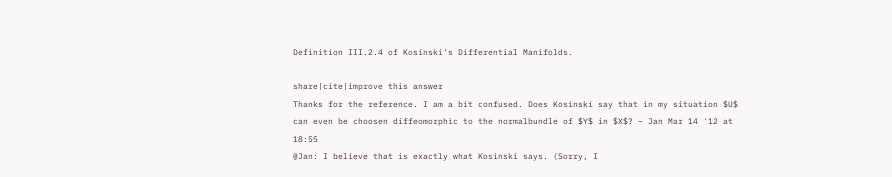Definition III.2.4 of Kosinski's Differential Manifolds.

share|cite|improve this answer
Thanks for the reference. I am a bit confused. Does Kosinski say that in my situation $U$ can even be choosen diffeomorphic to the normalbundle of $Y$ in $X$? – Jan Mar 14 '12 at 18:55
@Jan: I believe that is exactly what Kosinski says. (Sorry, I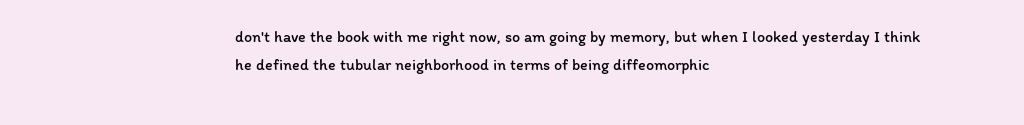don't have the book with me right now, so am going by memory, but when I looked yesterday I think he defined the tubular neighborhood in terms of being diffeomorphic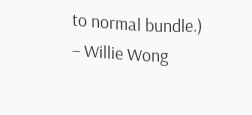to normal bundle.) – Willie Wong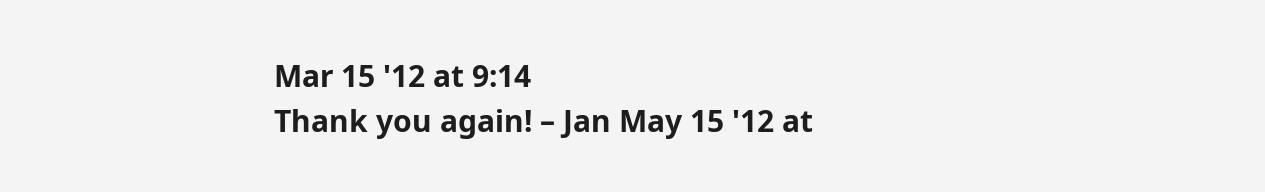Mar 15 '12 at 9:14
Thank you again! – Jan May 15 '12 at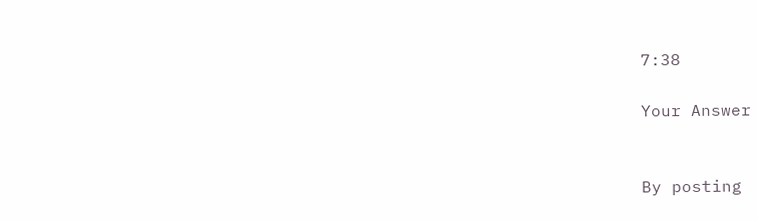7:38

Your Answer


By posting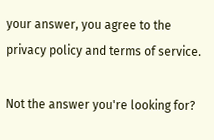your answer, you agree to the privacy policy and terms of service.

Not the answer you're looking for?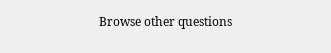Browse other questions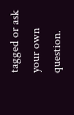tagged or ask your own question.